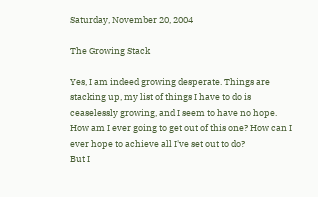Saturday, November 20, 2004

The Growing Stack

Yes, I am indeed growing desperate. Things are stacking up, my list of things I have to do is ceaselessly growing, and I seem to have no hope. How am I ever going to get out of this one? How can I ever hope to achieve all I've set out to do?
But I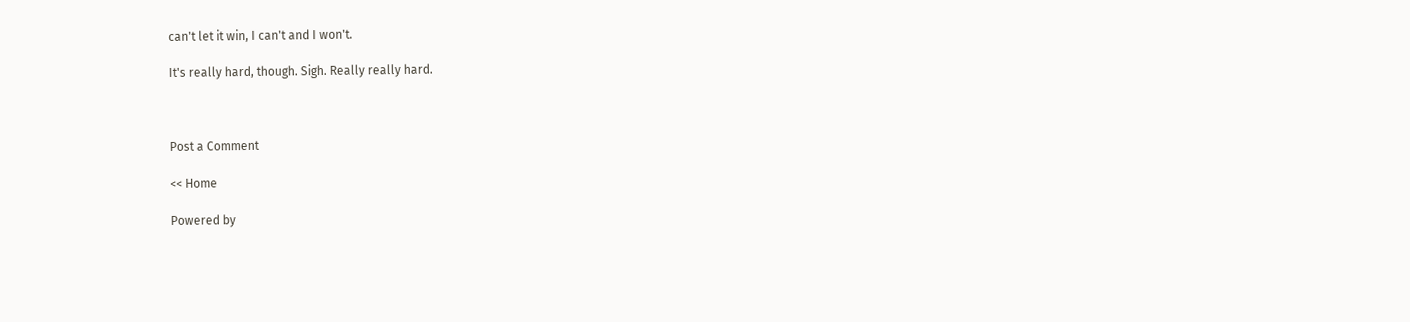can't let it win, I can't and I won't.

It's really hard, though. Sigh. Really really hard.



Post a Comment

<< Home

Powered by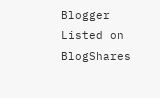Blogger Listed on BlogShares